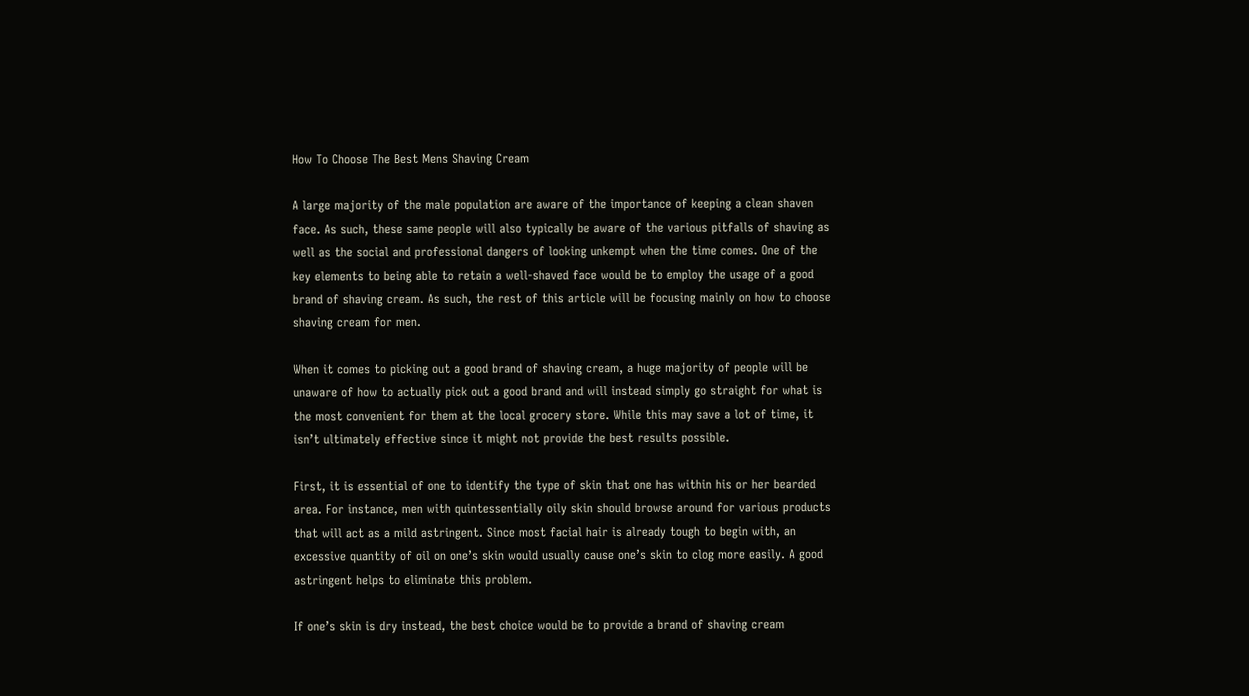How To Choose The Best Mens Shaving Cream

A large majority of the male population are aware of the importance of keeping a clean shaven face. As such, these same people will also typically be aware of the various pitfalls of shaving as well as the social and professional dangers of looking unkempt when the time comes. One of the key elements to being able to retain a well-shaved face would be to employ the usage of a good brand of shaving cream. As such, the rest of this article will be focusing mainly on how to choose shaving cream for men.

When it comes to picking out a good brand of shaving cream, a huge majority of people will be unaware of how to actually pick out a good brand and will instead simply go straight for what is the most convenient for them at the local grocery store. While this may save a lot of time, it isn’t ultimately effective since it might not provide the best results possible.

First, it is essential of one to identify the type of skin that one has within his or her bearded area. For instance, men with quintessentially oily skin should browse around for various products that will act as a mild astringent. Since most facial hair is already tough to begin with, an excessive quantity of oil on one’s skin would usually cause one’s skin to clog more easily. A good astringent helps to eliminate this problem.

If one’s skin is dry instead, the best choice would be to provide a brand of shaving cream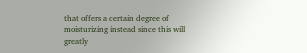that offers a certain degree of moisturizing instead since this will greatly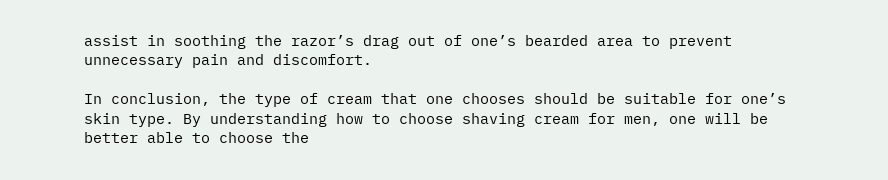assist in soothing the razor’s drag out of one’s bearded area to prevent unnecessary pain and discomfort.

In conclusion, the type of cream that one chooses should be suitable for one’s skin type. By understanding how to choose shaving cream for men, one will be better able to choose the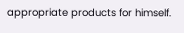appropriate products for himself.